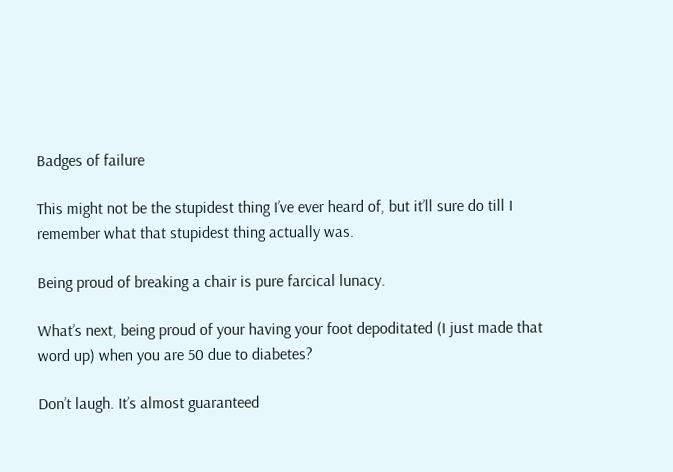Badges of failure

This might not be the stupidest thing I’ve ever heard of, but it’ll sure do till I remember what that stupidest thing actually was.

Being proud of breaking a chair is pure farcical lunacy.

What’s next, being proud of your having your foot depoditated (I just made that word up) when you are 50 due to diabetes?

Don’t laugh. It’s almost guaranteed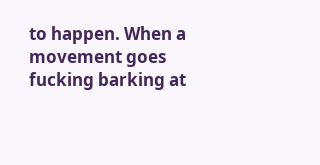to happen. When a movement goes fucking barking at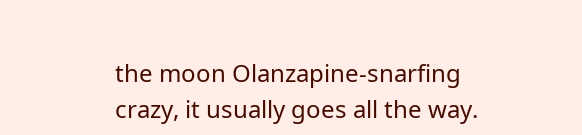the moon Olanzapine-snarfing crazy, it usually goes all the way.